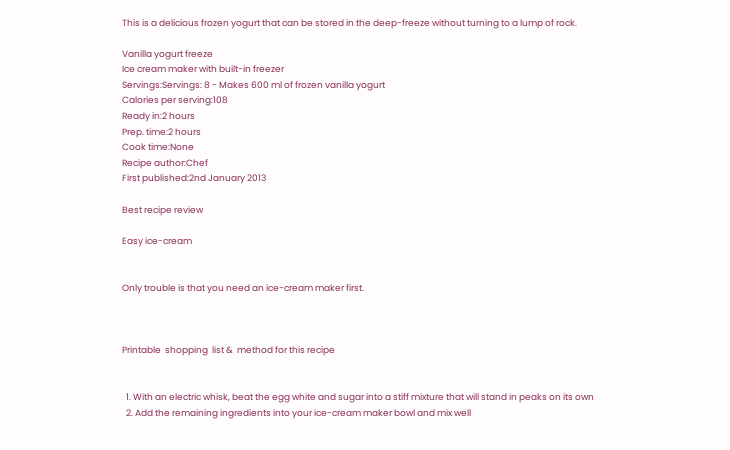This is a delicious frozen yogurt that can be stored in the deep-freeze without turning to a lump of rock.

Vanilla yogurt freeze
Ice cream maker with built-in freezer
Servings:Servings: 8 - Makes 600 ml of frozen vanilla yogurt
Calories per serving:108
Ready in:2 hours
Prep. time:2 hours
Cook time:None
Recipe author:Chef
First published:2nd January 2013

Best recipe review

Easy ice-cream


Only trouble is that you need an ice-cream maker first.



Printable  shopping  list &  method for this recipe


  1. With an electric whisk, beat the egg white and sugar into a stiff mixture that will stand in peaks on its own
  2. Add the remaining ingredients into your ice-cream maker bowl and mix well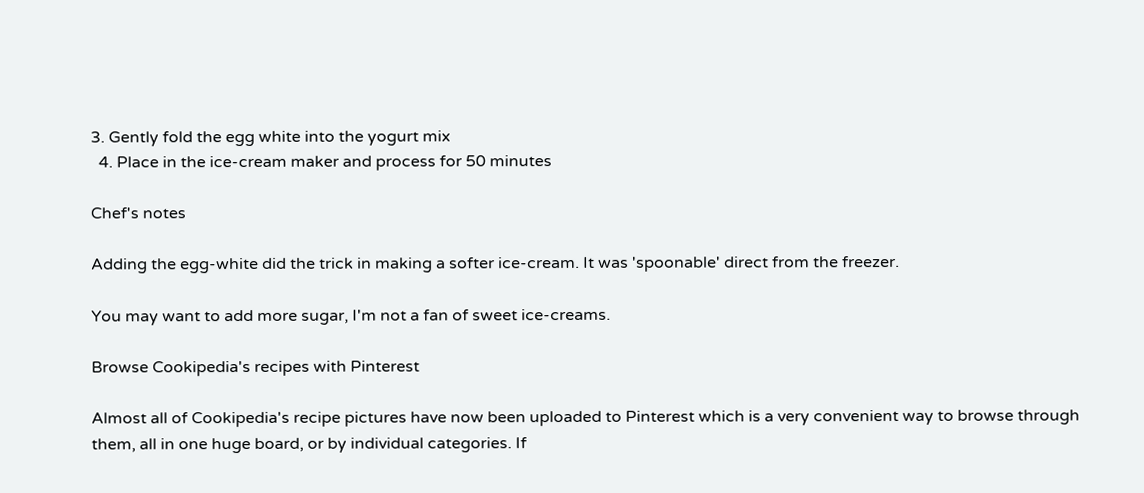3. Gently fold the egg white into the yogurt mix
  4. Place in the ice-cream maker and process for 50 minutes

Chef's notes

Adding the egg-white did the trick in making a softer ice-cream. It was 'spoonable' direct from the freezer.

You may want to add more sugar, I'm not a fan of sweet ice-creams.

Browse Cookipedia's recipes with Pinterest

Almost all of Cookipedia's recipe pictures have now been uploaded to Pinterest which is a very convenient way to browse through them, all in one huge board, or by individual categories. If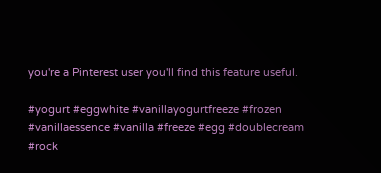you're a Pinterest user you'll find this feature useful.

#yogurt #eggwhite #vanillayogurtfreeze #frozen #vanillaessence #vanilla #freeze #egg #doublecream #rock